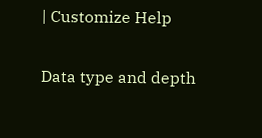| Customize Help

Data type and depth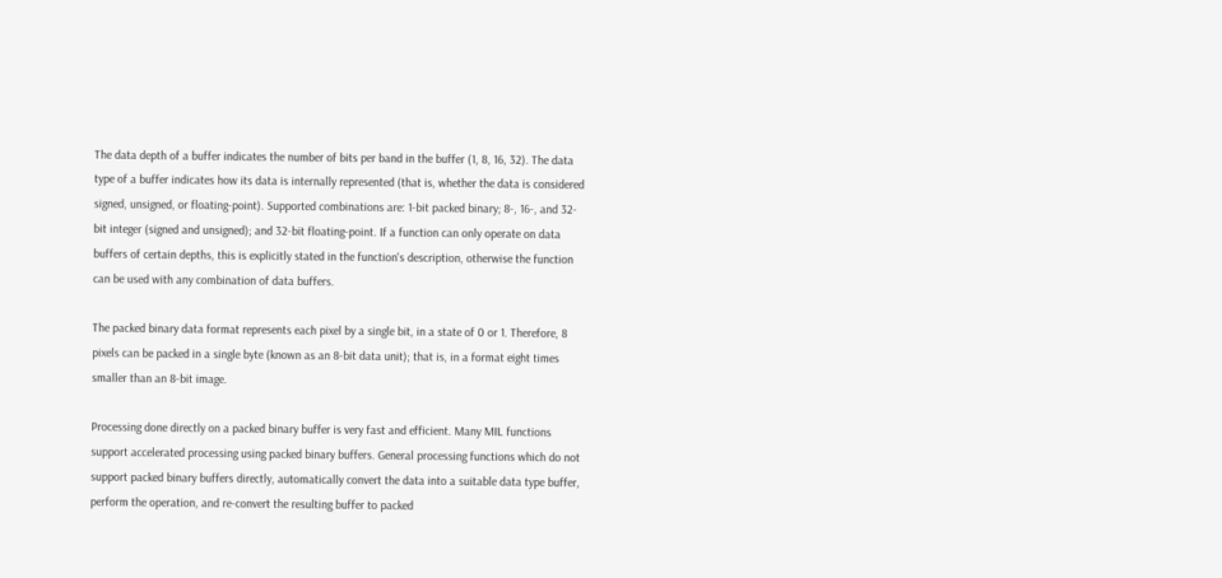The data depth of a buffer indicates the number of bits per band in the buffer (1, 8, 16, 32). The data type of a buffer indicates how its data is internally represented (that is, whether the data is considered signed, unsigned, or floating-point). Supported combinations are: 1-bit packed binary; 8-, 16-, and 32-bit integer (signed and unsigned); and 32-bit floating-point. If a function can only operate on data buffers of certain depths, this is explicitly stated in the function's description, otherwise the function can be used with any combination of data buffers.

The packed binary data format represents each pixel by a single bit, in a state of 0 or 1. Therefore, 8 pixels can be packed in a single byte (known as an 8-bit data unit); that is, in a format eight times smaller than an 8-bit image.

Processing done directly on a packed binary buffer is very fast and efficient. Many MIL functions support accelerated processing using packed binary buffers. General processing functions which do not support packed binary buffers directly, automatically convert the data into a suitable data type buffer, perform the operation, and re-convert the resulting buffer to packed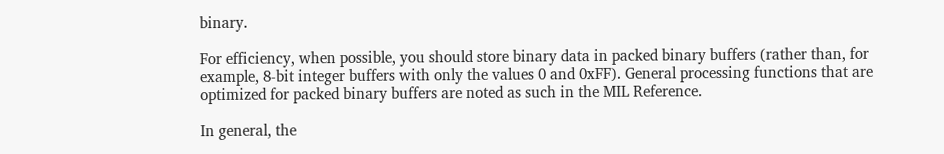binary.

For efficiency, when possible, you should store binary data in packed binary buffers (rather than, for example, 8-bit integer buffers with only the values 0 and 0xFF). General processing functions that are optimized for packed binary buffers are noted as such in the MIL Reference.

In general, the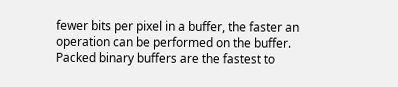fewer bits per pixel in a buffer, the faster an operation can be performed on the buffer. Packed binary buffers are the fastest to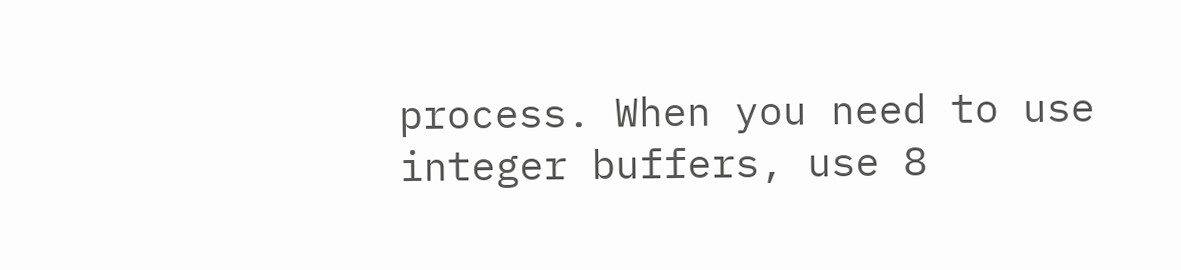process. When you need to use integer buffers, use 8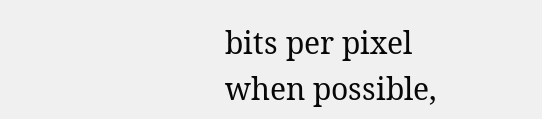bits per pixel when possible,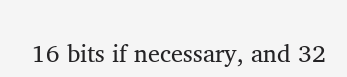16 bits if necessary, and 32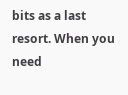bits as a last resort. When you need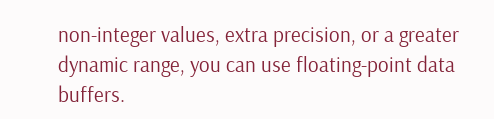non-integer values, extra precision, or a greater dynamic range, you can use floating-point data buffers.